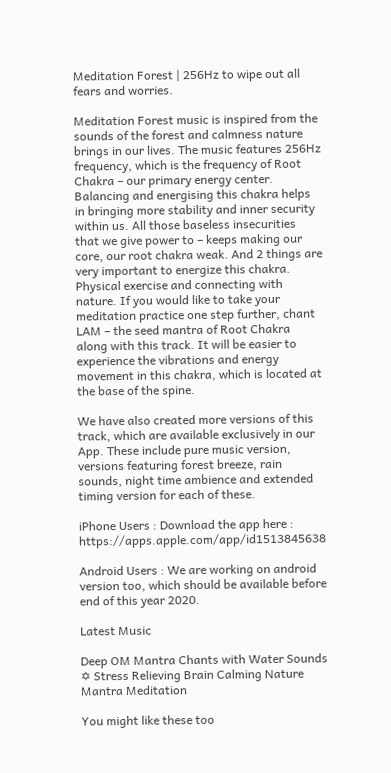Meditation Forest | 256Hz to wipe out all fears and worries.

Meditation Forest music is inspired from the sounds of the forest and calmness nature brings in our lives. The music features 256Hz frequency, which is the frequency of Root Chakra – our primary energy center. Balancing and energising this chakra helps in bringing more stability and inner security within us. All those baseless insecurities that we give power to – keeps making our core, our root chakra weak. And 2 things are very important to energize this chakra. Physical exercise and connecting with nature. If you would like to take your meditation practice one step further, chant LAM – the seed mantra of Root Chakra along with this track. It will be easier to experience the vibrations and energy movement in this chakra, which is located at the base of the spine.

We have also created more versions of this track, which are available exclusively in our App. These include pure music version, versions featuring forest breeze, rain sounds, night time ambience and extended timing version for each of these.

iPhone Users : Download the app here : https://apps.apple.com/app/id1513845638

Android Users : We are working on android version too, which should be available before end of this year 2020.

Latest Music

Deep OM Mantra Chants with Water Sounds ✡ Stress Relieving Brain Calming Nature Mantra Meditation

You might like these too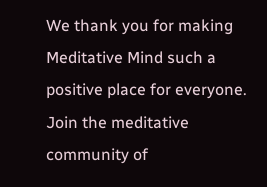We thank you for making Meditative Mind such a positive place for everyone. Join the meditative community of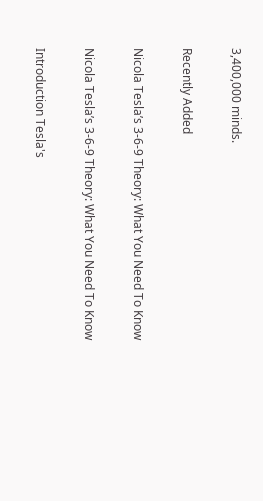3,400,000 minds.

Recently Added

Nicola Tesla’s 3-6-9 Theory: What You Need To Know

Nicola Tesla’s 3-6-9 Theory: What You Need To Know

Introduction Tesla's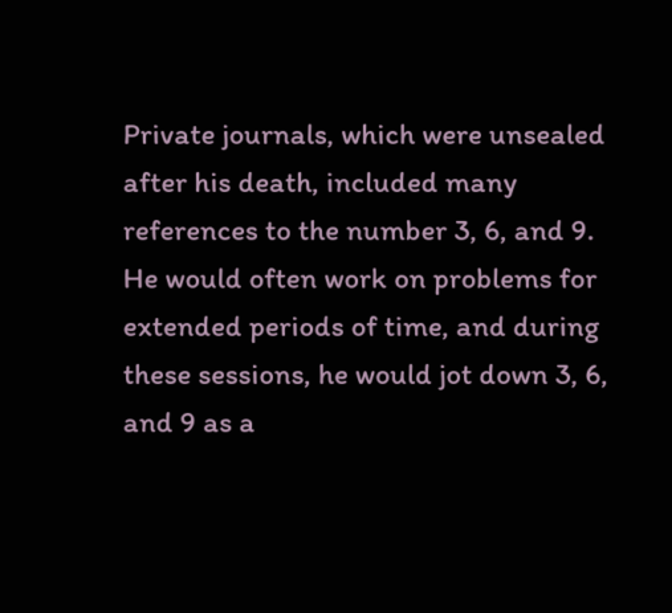Private journals, which were unsealed after his death, included many references to the number 3, 6, and 9. He would often work on problems for extended periods of time, and during these sessions, he would jot down 3, 6, and 9 as a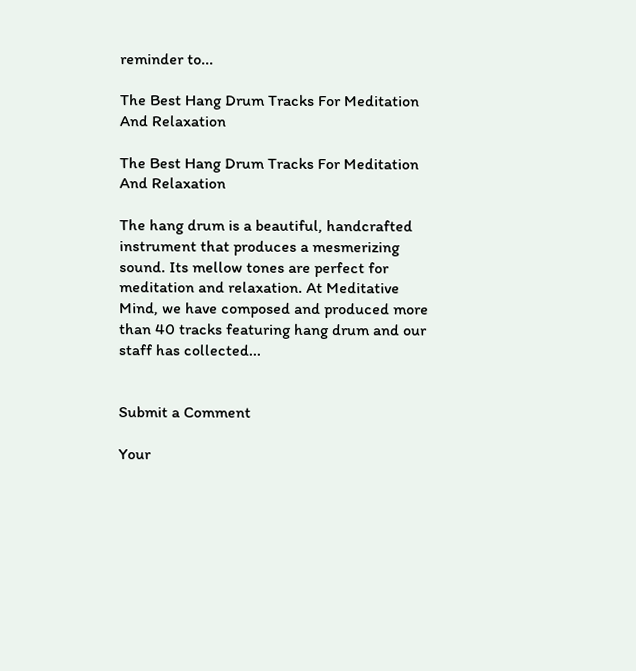reminder to...

The Best Hang Drum Tracks For Meditation And Relaxation

The Best Hang Drum Tracks For Meditation And Relaxation

The hang drum is a beautiful, handcrafted instrument that produces a mesmerizing sound. Its mellow tones are perfect for meditation and relaxation. At Meditative Mind, we have composed and produced more than 40 tracks featuring hang drum and our staff has collected...


Submit a Comment

Your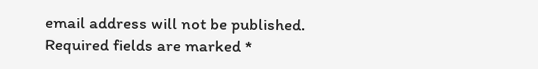email address will not be published. Required fields are marked *